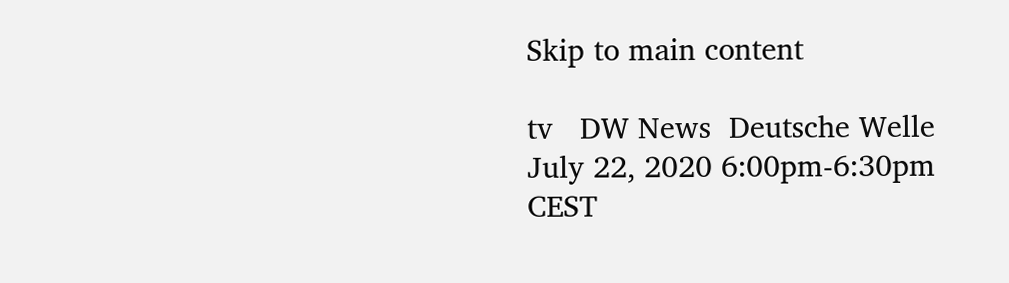Skip to main content

tv   DW News  Deutsche Welle  July 22, 2020 6:00pm-6:30pm CEST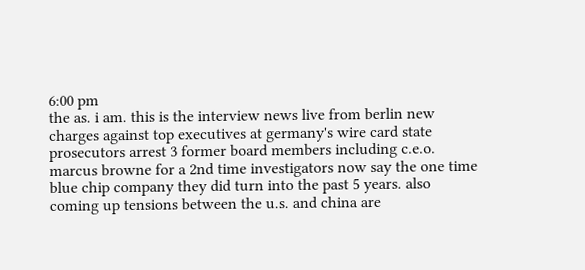6:00 pm
the as. i am. this is the interview news live from berlin new charges against top executives at germany's wire card state prosecutors arrest 3 former board members including c.e.o. marcus browne for a 2nd time investigators now say the one time blue chip company they did turn into the past 5 years. also coming up tensions between the u.s. and china are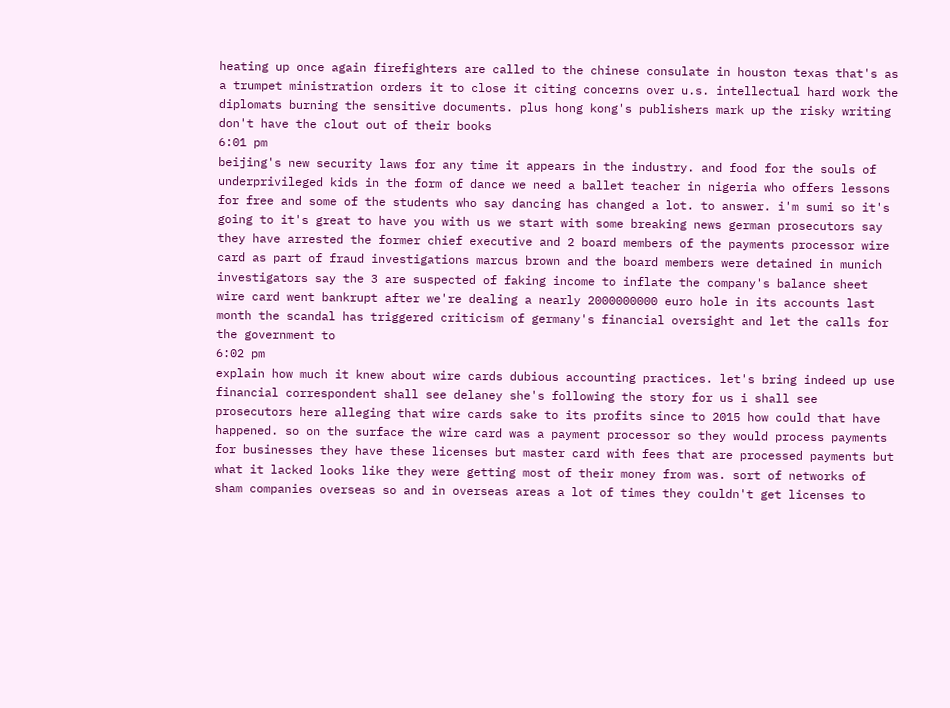heating up once again firefighters are called to the chinese consulate in houston texas that's as a trumpet ministration orders it to close it citing concerns over u.s. intellectual hard work the diplomats burning the sensitive documents. plus hong kong's publishers mark up the risky writing don't have the clout out of their books
6:01 pm
beijing's new security laws for any time it appears in the industry. and food for the souls of underprivileged kids in the form of dance we need a ballet teacher in nigeria who offers lessons for free and some of the students who say dancing has changed a lot. to answer. i'm sumi so it's going to it's great to have you with us we start with some breaking news german prosecutors say they have arrested the former chief executive and 2 board members of the payments processor wire card as part of fraud investigations marcus brown and the board members were detained in munich investigators say the 3 are suspected of faking income to inflate the company's balance sheet wire card went bankrupt after we're dealing a nearly 2000000000 euro hole in its accounts last month the scandal has triggered criticism of germany's financial oversight and let the calls for the government to
6:02 pm
explain how much it knew about wire cards dubious accounting practices. let's bring indeed up use financial correspondent shall see delaney she's following the story for us i shall see prosecutors here alleging that wire cards sake to its profits since to 2015 how could that have happened. so on the surface the wire card was a payment processor so they would process payments for businesses they have these licenses but master card with fees that are processed payments but what it lacked looks like they were getting most of their money from was. sort of networks of sham companies overseas so and in overseas areas a lot of times they couldn't get licenses to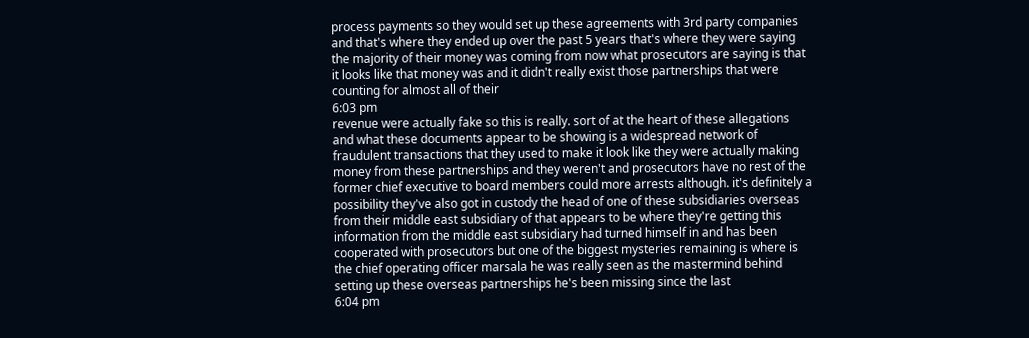process payments so they would set up these agreements with 3rd party companies and that's where they ended up over the past 5 years that's where they were saying the majority of their money was coming from now what prosecutors are saying is that it looks like that money was and it didn't really exist those partnerships that were counting for almost all of their
6:03 pm
revenue were actually fake so this is really. sort of at the heart of these allegations and what these documents appear to be showing is a widespread network of fraudulent transactions that they used to make it look like they were actually making money from these partnerships and they weren't and prosecutors have no rest of the former chief executive to board members could more arrests although. it's definitely a possibility they've also got in custody the head of one of these subsidiaries overseas from their middle east subsidiary of that appears to be where they're getting this information from the middle east subsidiary had turned himself in and has been cooperated with prosecutors but one of the biggest mysteries remaining is where is the chief operating officer marsala he was really seen as the mastermind behind setting up these overseas partnerships he's been missing since the last
6:04 pm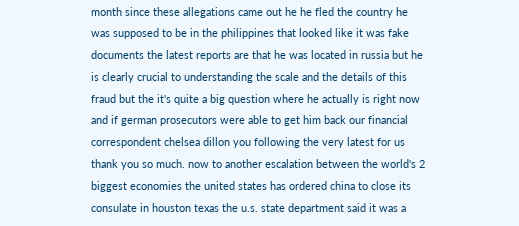month since these allegations came out he he fled the country he was supposed to be in the philippines that looked like it was fake documents the latest reports are that he was located in russia but he is clearly crucial to understanding the scale and the details of this fraud but the it's quite a big question where he actually is right now and if german prosecutors were able to get him back our financial correspondent chelsea dillon you following the very latest for us thank you so much. now to another escalation between the world's 2 biggest economies the united states has ordered china to close its consulate in houston texas the u.s. state department said it was a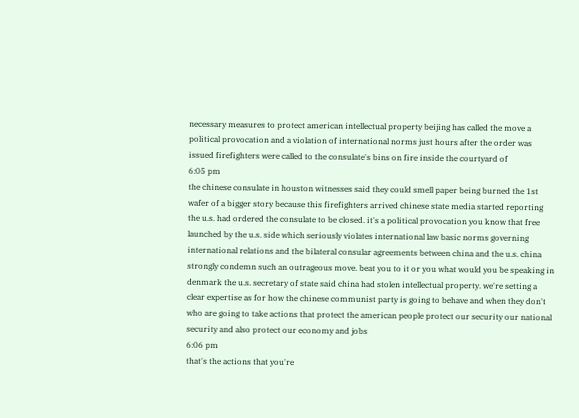necessary measures to protect american intellectual property beijing has called the move a political provocation and a violation of international norms just hours after the order was issued firefighters were called to the consulate's bins on fire inside the courtyard of
6:05 pm
the chinese consulate in houston witnesses said they could smell paper being burned the 1st wafer of a bigger story because this firefighters arrived chinese state media started reporting the u.s. had ordered the consulate to be closed. it's a political provocation you know that free launched by the u.s. side which seriously violates international law basic norms governing international relations and the bilateral consular agreements between china and the u.s. china strongly condemn such an outrageous move. beat you to it or you what would you be speaking in denmark the u.s. secretary of state said china had stolen intellectual property. we're setting a clear expertise as for how the chinese communist party is going to behave and when they don't who are going to take actions that protect the american people protect our security our national security and also protect our economy and jobs
6:06 pm
that's the actions that you're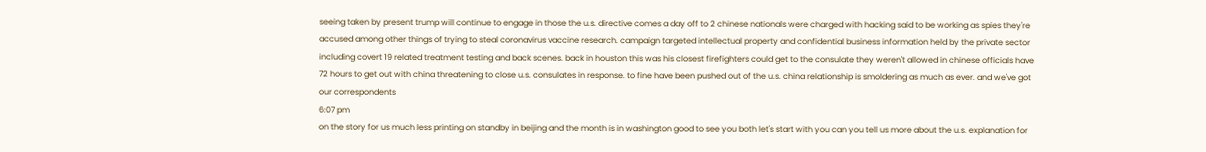seeing taken by present trump will continue to engage in those the u.s. directive comes a day off to 2 chinese nationals were charged with hacking said to be working as spies they're accused among other things of trying to steal coronavirus vaccine research. campaign targeted intellectual property and confidential business information held by the private sector including covert 19 related treatment testing and back scenes. back in houston this was his closest firefighters could get to the consulate they weren't allowed in chinese officials have 72 hours to get out with china threatening to close u.s. consulates in response. to fine have been pushed out of the u.s. china relationship is smoldering as much as ever. and we've got our correspondents
6:07 pm
on the story for us much less printing on standby in beijing and the month is in washington good to see you both let's start with you can you tell us more about the u.s. explanation for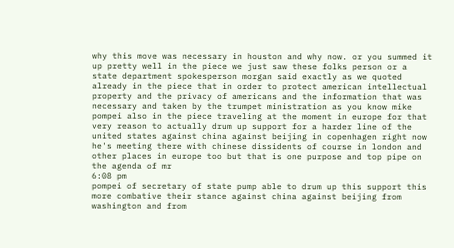why this move was necessary in houston and why now. or you summed it up pretty well in the piece we just saw these folks person or a state department spokesperson morgan said exactly as we quoted already in the piece that in order to protect american intellectual property and the privacy of americans and the information that was necessary and taken by the trumpet ministration as you know mike pompei also in the piece traveling at the moment in europe for that very reason to actually drum up support for a harder line of the united states against china against beijing in copenhagen right now he's meeting there with chinese dissidents of course in london and other places in europe too but that is one purpose and top pipe on the agenda of mr
6:08 pm
pompei of secretary of state pump able to drum up this support this more combative their stance against china against beijing from washington and from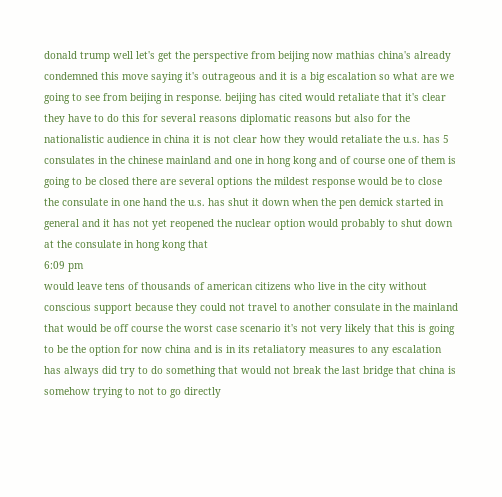donald trump well let's get the perspective from beijing now mathias china's already condemned this move saying it's outrageous and it is a big escalation so what are we going to see from beijing in response. beijing has cited would retaliate that it's clear they have to do this for several reasons diplomatic reasons but also for the nationalistic audience in china it is not clear how they would retaliate the u.s. has 5 consulates in the chinese mainland and one in hong kong and of course one of them is going to be closed there are several options the mildest response would be to close the consulate in one hand the u.s. has shut it down when the pen demick started in general and it has not yet reopened the nuclear option would probably to shut down at the consulate in hong kong that
6:09 pm
would leave tens of thousands of american citizens who live in the city without conscious support because they could not travel to another consulate in the mainland that would be off course the worst case scenario it's not very likely that this is going to be the option for now china and is in its retaliatory measures to any escalation has always did try to do something that would not break the last bridge that china is somehow trying to not to go directly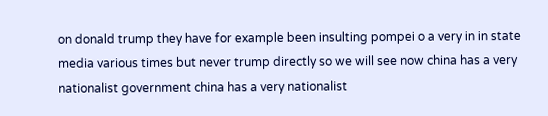on donald trump they have for example been insulting pompei o a very in in state media various times but never trump directly so we will see now china has a very nationalist government china has a very nationalist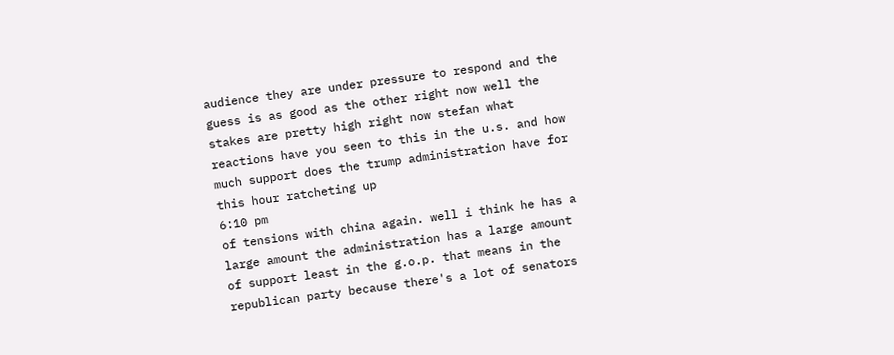audience they are under pressure to respond and the guess is as good as the other right now well the stakes are pretty high right now stefan what reactions have you seen to this in the u.s. and how much support does the trump administration have for this hour ratcheting up
6:10 pm
of tensions with china again. well i think he has a large amount the administration has a large amount of support least in the g.o.p. that means in the republican party because there's a lot of senators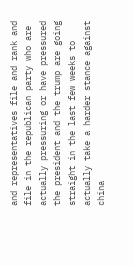and representatives file and rank and file in the republican party who are actually pressuring or have pressured the president and the trump are going straight in the last few weeks to actually take a harder stance against china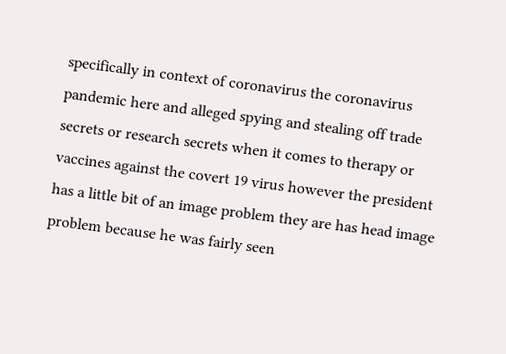specifically in context of coronavirus the coronavirus pandemic here and alleged spying and stealing off trade secrets or research secrets when it comes to therapy or vaccines against the covert 19 virus however the president has a little bit of an image problem they are has head image problem because he was fairly seen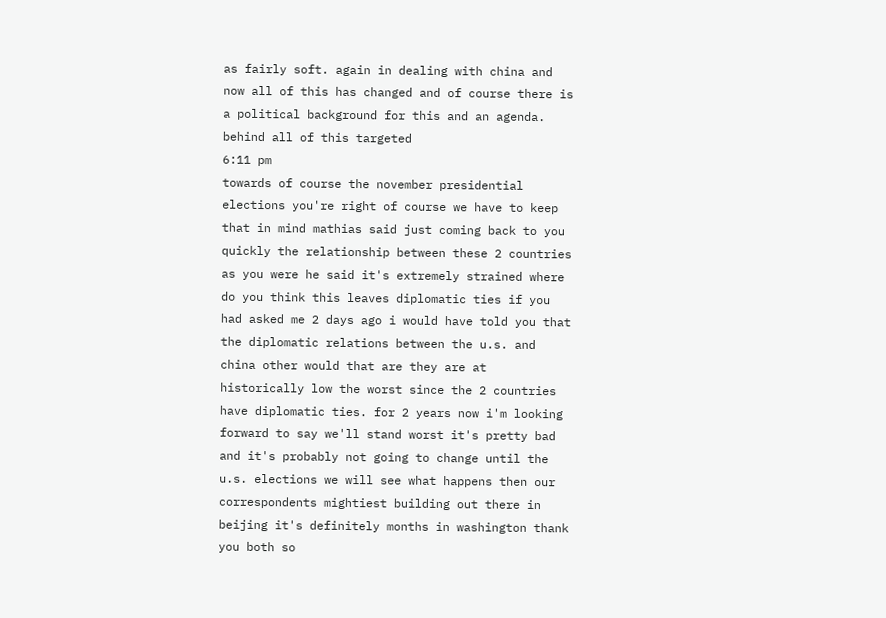as fairly soft. again in dealing with china and now all of this has changed and of course there is a political background for this and an agenda. behind all of this targeted
6:11 pm
towards of course the november presidential elections you're right of course we have to keep that in mind mathias said just coming back to you quickly the relationship between these 2 countries as you were he said it's extremely strained where do you think this leaves diplomatic ties if you had asked me 2 days ago i would have told you that the diplomatic relations between the u.s. and china other would that are they are at historically low the worst since the 2 countries have diplomatic ties. for 2 years now i'm looking forward to say we'll stand worst it's pretty bad and it's probably not going to change until the u.s. elections we will see what happens then our correspondents mightiest building out there in beijing it's definitely months in washington thank you both so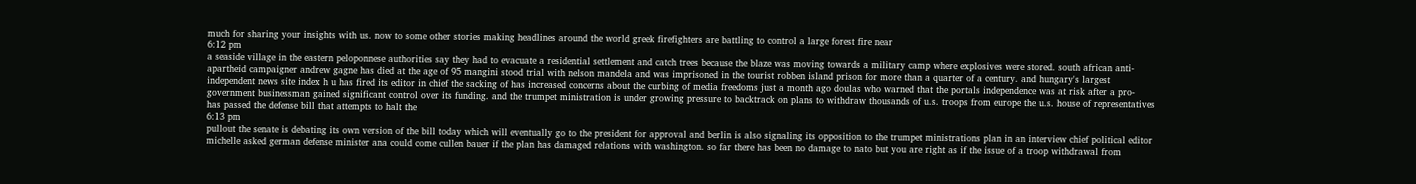much for sharing your insights with us. now to some other stories making headlines around the world greek firefighters are battling to control a large forest fire near
6:12 pm
a seaside village in the eastern peloponnese authorities say they had to evacuate a residential settlement and catch trees because the blaze was moving towards a military camp where explosives were stored. south african anti-apartheid campaigner andrew gagne has died at the age of 95 mangini stood trial with nelson mandela and was imprisoned in the tourist robben island prison for more than a quarter of a century. and hungary's largest independent news site index h u has fired its editor in chief the sacking of has increased concerns about the curbing of media freedoms just a month ago doulas who warned that the portals independence was at risk after a pro-government businessman gained significant control over its funding. and the trumpet ministration is under growing pressure to backtrack on plans to withdraw thousands of u.s. troops from europe the u.s. house of representatives has passed the defense bill that attempts to halt the
6:13 pm
pullout the senate is debating its own version of the bill today which will eventually go to the president for approval and berlin is also signaling its opposition to the trumpet ministrations plan in an interview chief political editor michelle asked german defense minister ana could come cullen bauer if the plan has damaged relations with washington. so far there has been no damage to nato but you are right as if the issue of a troop withdrawal from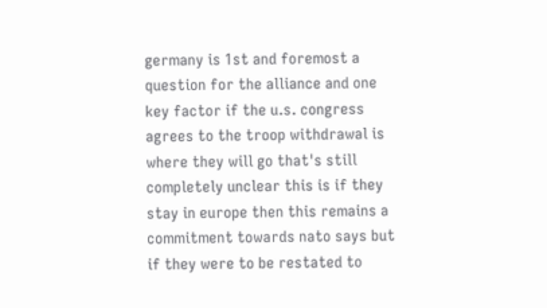germany is 1st and foremost a question for the alliance and one key factor if the u.s. congress agrees to the troop withdrawal is where they will go that's still completely unclear this is if they stay in europe then this remains a commitment towards nato says but if they were to be restated to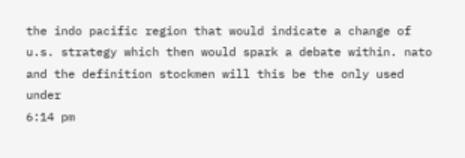the indo pacific region that would indicate a change of u.s. strategy which then would spark a debate within. nato and the definition stockmen will this be the only used under
6:14 pm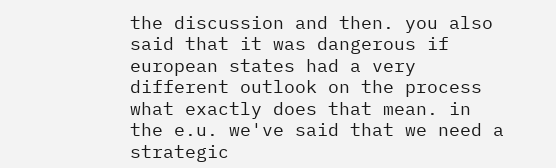the discussion and then. you also said that it was dangerous if european states had a very different outlook on the process what exactly does that mean. in the e.u. we've said that we need a strategic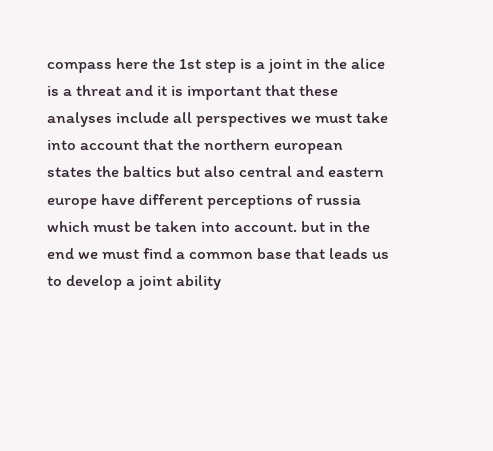compass here the 1st step is a joint in the alice is a threat and it is important that these analyses include all perspectives we must take into account that the northern european states the baltics but also central and eastern europe have different perceptions of russia which must be taken into account. but in the end we must find a common base that leads us to develop a joint ability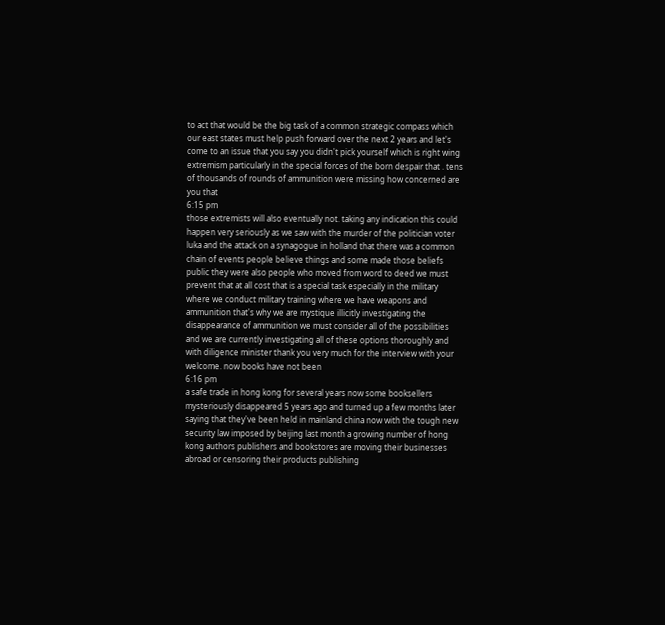to act that would be the big task of a common strategic compass which our east states must help push forward over the next 2 years and let's come to an issue that you say you didn't pick yourself which is right wing extremism particularly in the special forces of the born despair that . tens of thousands of rounds of ammunition were missing how concerned are you that
6:15 pm
those extremists will also eventually not. taking any indication this could happen very seriously as we saw with the murder of the politician voter luka and the attack on a synagogue in holland that there was a common chain of events people believe things and some made those beliefs public they were also people who moved from word to deed we must prevent that at all cost that is a special task especially in the military where we conduct military training where we have weapons and ammunition that's why we are mystique illicitly investigating the disappearance of ammunition we must consider all of the possibilities and we are currently investigating all of these options thoroughly and with diligence minister thank you very much for the interview with your welcome. now books have not been
6:16 pm
a safe trade in hong kong for several years now some booksellers mysteriously disappeared 5 years ago and turned up a few months later saying that they've been held in mainland china now with the tough new security law imposed by beijing last month a growing number of hong kong authors publishers and bookstores are moving their businesses abroad or censoring their products publishing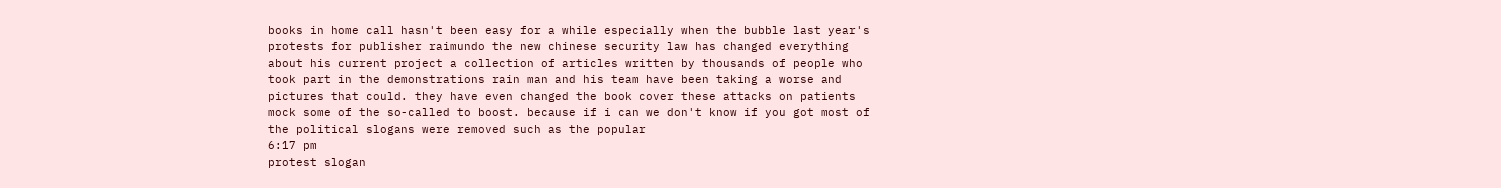books in home call hasn't been easy for a while especially when the bubble last year's protests for publisher raimundo the new chinese security law has changed everything about his current project a collection of articles written by thousands of people who took part in the demonstrations rain man and his team have been taking a worse and pictures that could. they have even changed the book cover these attacks on patients mock some of the so-called to boost. because if i can we don't know if you got most of the political slogans were removed such as the popular
6:17 pm
protest slogan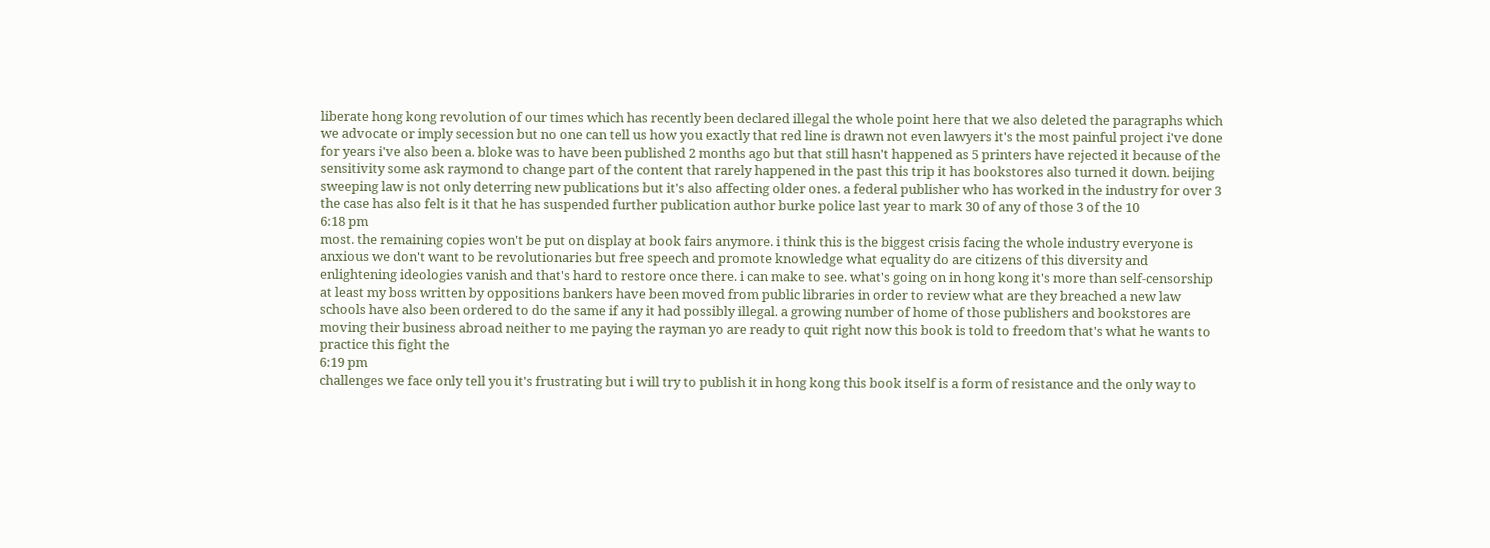liberate hong kong revolution of our times which has recently been declared illegal the whole point here that we also deleted the paragraphs which we advocate or imply secession but no one can tell us how you exactly that red line is drawn not even lawyers it's the most painful project i've done for years i've also been a. bloke was to have been published 2 months ago but that still hasn't happened as 5 printers have rejected it because of the sensitivity some ask raymond to change part of the content that rarely happened in the past this trip it has bookstores also turned it down. beijing sweeping law is not only deterring new publications but it's also affecting older ones. a federal publisher who has worked in the industry for over 3 the case has also felt is it that he has suspended further publication author burke police last year to mark 30 of any of those 3 of the 10
6:18 pm
most. the remaining copies won't be put on display at book fairs anymore. i think this is the biggest crisis facing the whole industry everyone is anxious we don't want to be revolutionaries but free speech and promote knowledge what equality do are citizens of this diversity and enlightening ideologies vanish and that's hard to restore once there. i can make to see. what's going on in hong kong it's more than self-censorship at least my boss written by oppositions bankers have been moved from public libraries in order to review what are they breached a new law schools have also been ordered to do the same if any it had possibly illegal. a growing number of home of those publishers and bookstores are moving their business abroad neither to me paying the rayman yo are ready to quit right now this book is told to freedom that's what he wants to practice this fight the
6:19 pm
challenges we face only tell you it's frustrating but i will try to publish it in hong kong this book itself is a form of resistance and the only way to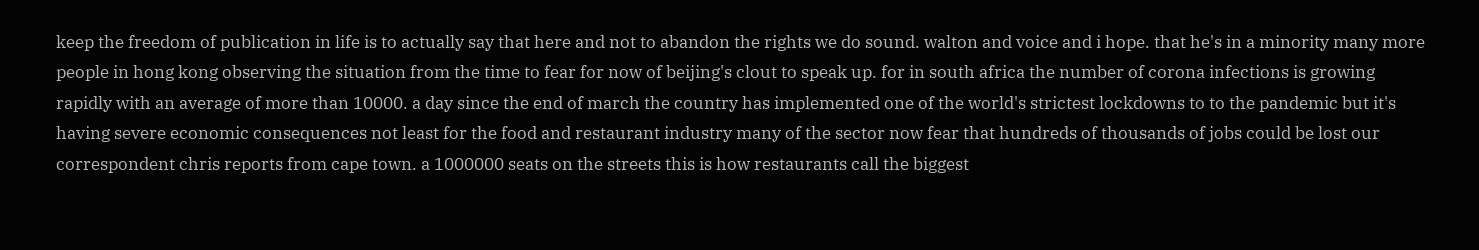keep the freedom of publication in life is to actually say that here and not to abandon the rights we do sound. walton and voice and i hope. that he's in a minority many more people in hong kong observing the situation from the time to fear for now of beijing's clout to speak up. for in south africa the number of corona infections is growing rapidly with an average of more than 10000. a day since the end of march the country has implemented one of the world's strictest lockdowns to to the pandemic but it's having severe economic consequences not least for the food and restaurant industry many of the sector now fear that hundreds of thousands of jobs could be lost our correspondent chris reports from cape town. a 1000000 seats on the streets this is how restaurants call the biggest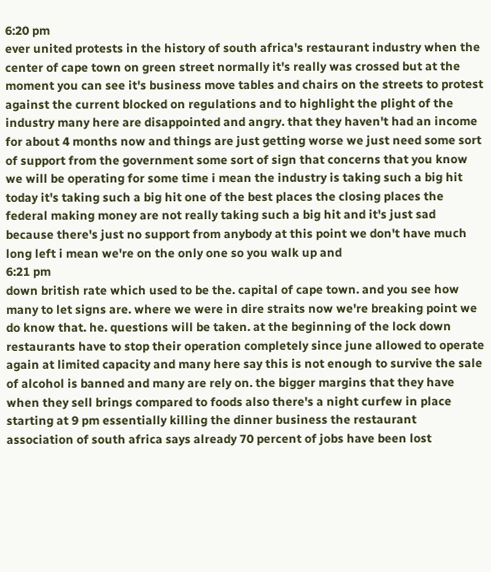6:20 pm
ever united protests in the history of south africa's restaurant industry when the center of cape town on green street normally it's really was crossed but at the moment you can see it's business move tables and chairs on the streets to protest against the current blocked on regulations and to highlight the plight of the industry many here are disappointed and angry. that they haven't had an income for about 4 months now and things are just getting worse we just need some sort of support from the government some sort of sign that concerns that you know we will be operating for some time i mean the industry is taking such a big hit today it's taking such a big hit one of the best places the closing places the federal making money are not really taking such a big hit and it's just sad because there's just no support from anybody at this point we don't have much long left i mean we're on the only one so you walk up and
6:21 pm
down british rate which used to be the. capital of cape town. and you see how many to let signs are. where we were in dire straits now we're breaking point we do know that. he. questions will be taken. at the beginning of the lock down restaurants have to stop their operation completely since june allowed to operate again at limited capacity and many here say this is not enough to survive the sale of alcohol is banned and many are rely on. the bigger margins that they have when they sell brings compared to foods also there's a night curfew in place starting at 9 pm essentially killing the dinner business the restaurant association of south africa says already 70 percent of jobs have been lost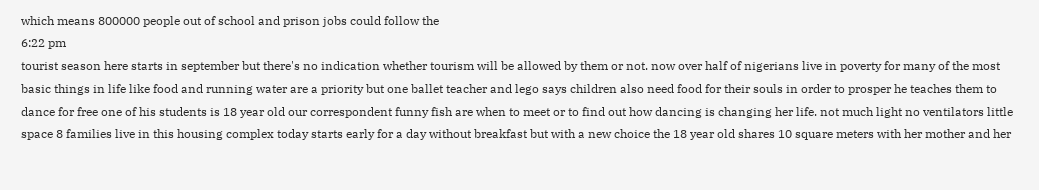which means 800000 people out of school and prison jobs could follow the
6:22 pm
tourist season here starts in september but there's no indication whether tourism will be allowed by them or not. now over half of nigerians live in poverty for many of the most basic things in life like food and running water are a priority but one ballet teacher and lego says children also need food for their souls in order to prosper he teaches them to dance for free one of his students is 18 year old our correspondent funny fish are when to meet or to find out how dancing is changing her life. not much light no ventilators little space 8 families live in this housing complex today starts early for a day without breakfast but with a new choice the 18 year old shares 10 square meters with her mother and her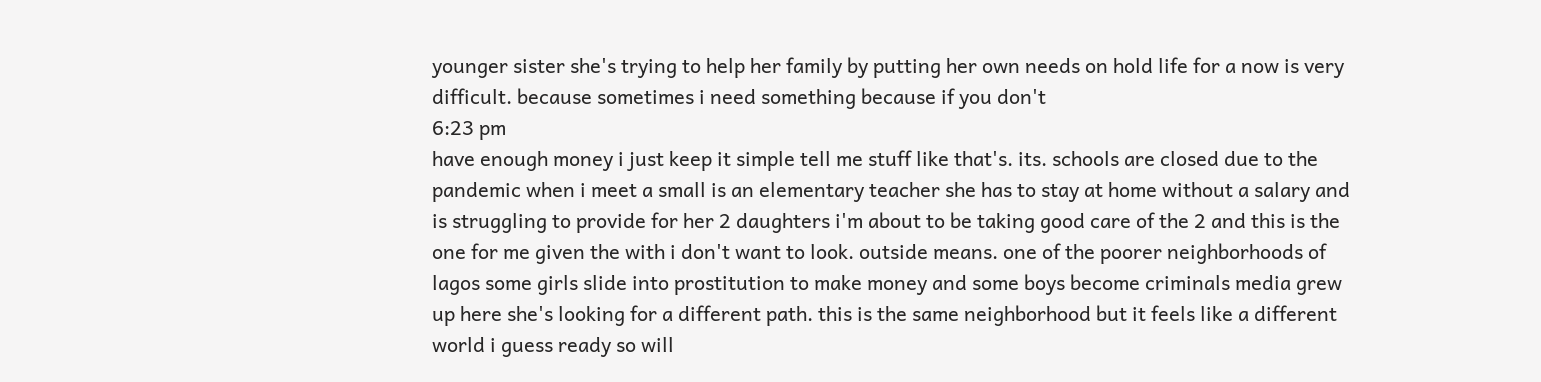younger sister she's trying to help her family by putting her own needs on hold life for a now is very difficult. because sometimes i need something because if you don't
6:23 pm
have enough money i just keep it simple tell me stuff like that's. its. schools are closed due to the pandemic when i meet a small is an elementary teacher she has to stay at home without a salary and is struggling to provide for her 2 daughters i'm about to be taking good care of the 2 and this is the one for me given the with i don't want to look. outside means. one of the poorer neighborhoods of lagos some girls slide into prostitution to make money and some boys become criminals media grew up here she's looking for a different path. this is the same neighborhood but it feels like a different world i guess ready so will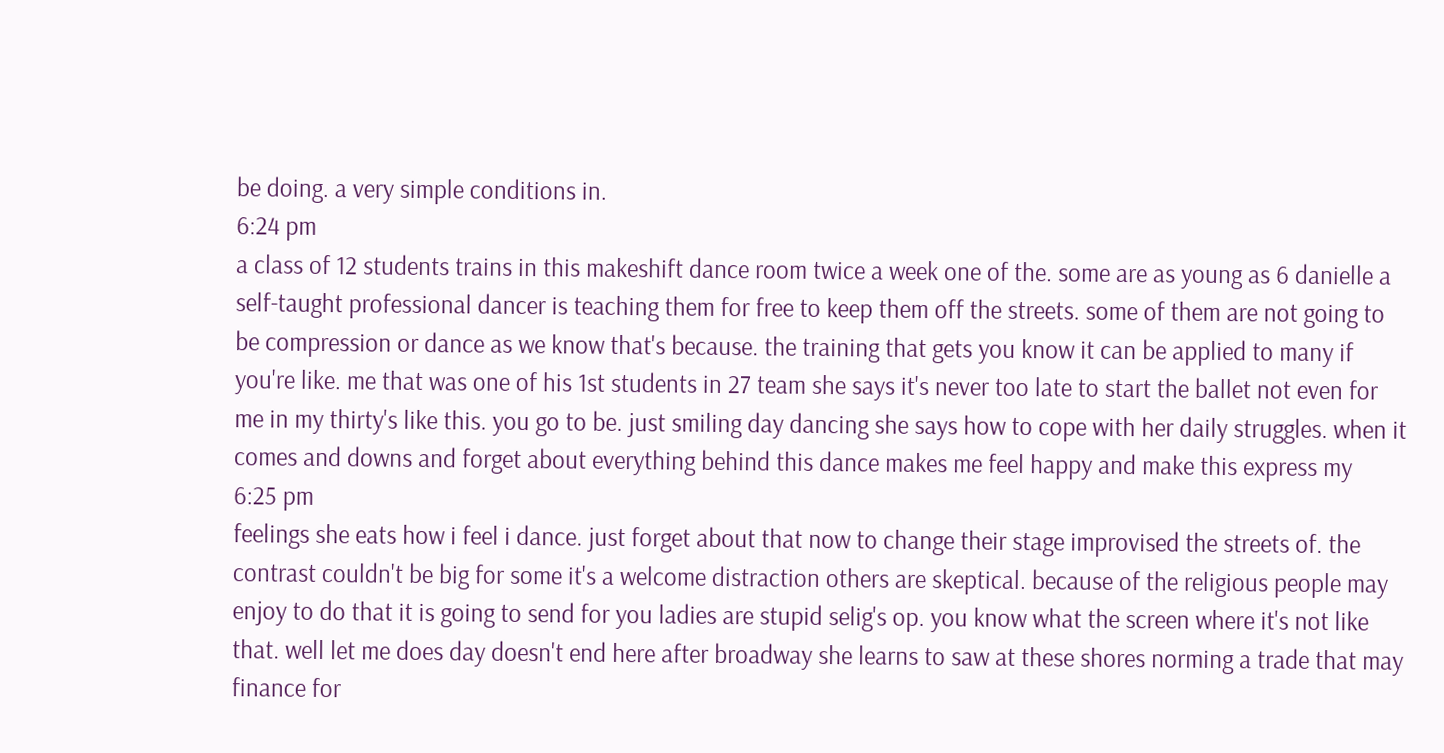be doing. a very simple conditions in.
6:24 pm
a class of 12 students trains in this makeshift dance room twice a week one of the. some are as young as 6 danielle a self-taught professional dancer is teaching them for free to keep them off the streets. some of them are not going to be compression or dance as we know that's because. the training that gets you know it can be applied to many if you're like. me that was one of his 1st students in 27 team she says it's never too late to start the ballet not even for me in my thirty's like this. you go to be. just smiling day dancing she says how to cope with her daily struggles. when it comes and downs and forget about everything behind this dance makes me feel happy and make this express my
6:25 pm
feelings she eats how i feel i dance. just forget about that now to change their stage improvised the streets of. the contrast couldn't be big for some it's a welcome distraction others are skeptical. because of the religious people may enjoy to do that it is going to send for you ladies are stupid selig's op. you know what the screen where it's not like that. well let me does day doesn't end here after broadway she learns to saw at these shores norming a trade that may finance for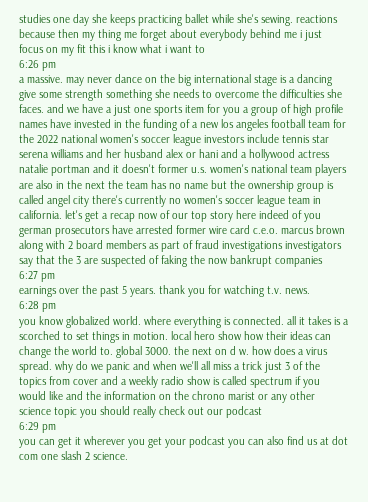studies one day she keeps practicing ballet while she's sewing. reactions because then my thing me forget about everybody behind me i just focus on my fit this i know what i want to
6:26 pm
a massive. may never dance on the big international stage is a dancing give some strength something she needs to overcome the difficulties she faces. and we have a just one sports item for you a group of high profile names have invested in the funding of a new los angeles football team for the 2022 national women's soccer league investors include tennis star serena williams and her husband alex or hani and a hollywood actress natalie portman and it doesn't former u.s. women's national team players are also in the next the team has no name but the ownership group is called angel city there's currently no women's soccer league team in california. let's get a recap now of our top story here indeed of you german prosecutors have arrested former wire card c.e.o. marcus brown along with 2 board members as part of fraud investigations investigators say that the 3 are suspected of faking the now bankrupt companies
6:27 pm
earnings over the past 5 years. thank you for watching t.v. news.
6:28 pm
you know globalized world. where everything is connected. all it takes is a scorched to set things in motion. local hero show how their ideas can change the world to. global 3000. the next on d w. how does a virus spread. why do we panic and when we'll all miss a trick just 3 of the topics from cover and a weekly radio show is called spectrum if you would like and the information on the chrono marist or any other science topic you should really check out our podcast
6:29 pm
you can get it wherever you get your podcast you can also find us at dot com one slash 2 science.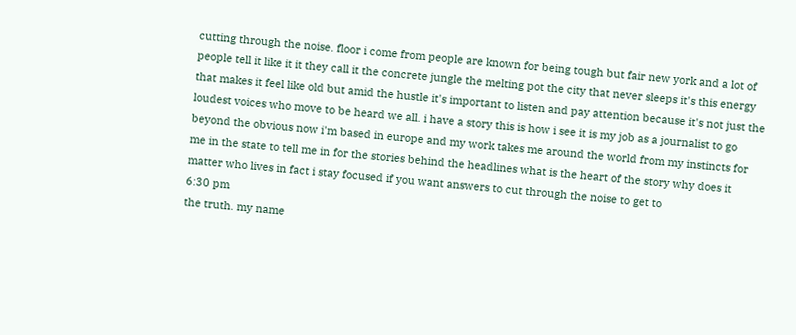cutting through the noise. floor i come from people are known for being tough but fair new york and a lot of people tell it like it it they call it the concrete jungle the melting pot the city that never sleeps it's this energy that makes it feel like old but amid the hustle it's important to listen and pay attention because it's not just the loudest voices who move to be heard we all. i have a story this is how i see it is my job as a journalist to go beyond the obvious now i'm based in europe and my work takes me around the world from my instincts for me in the state to tell me in for the stories behind the headlines what is the heart of the story why does it matter who lives in fact i stay focused if you want answers to cut through the noise to get to
6:30 pm
the truth. my name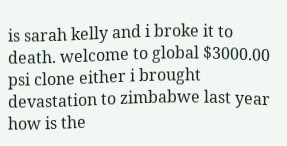is sarah kelly and i broke it to death. welcome to global $3000.00 psi clone either i brought devastation to zimbabwe last year how is the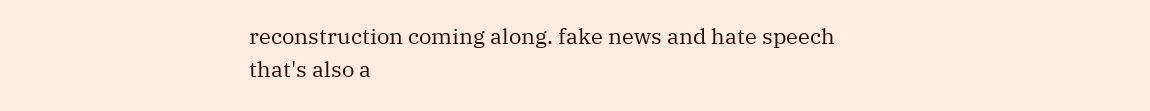reconstruction coming along. fake news and hate speech that's also a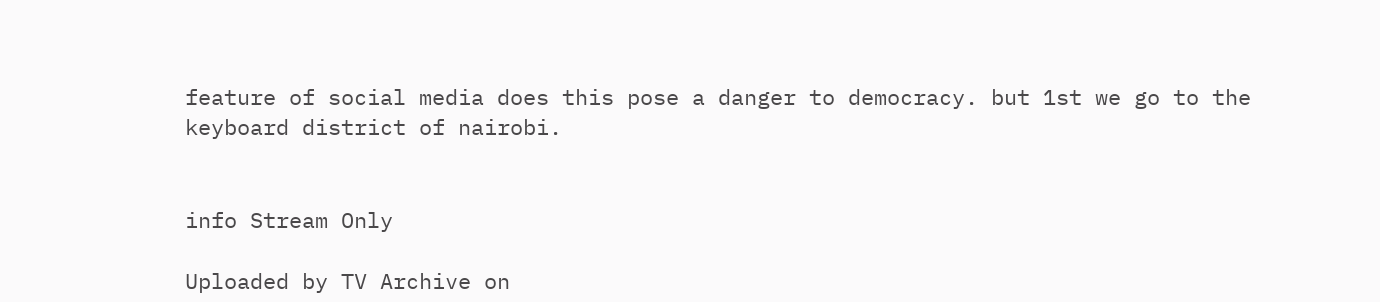feature of social media does this pose a danger to democracy. but 1st we go to the keyboard district of nairobi.


info Stream Only

Uploaded by TV Archive on